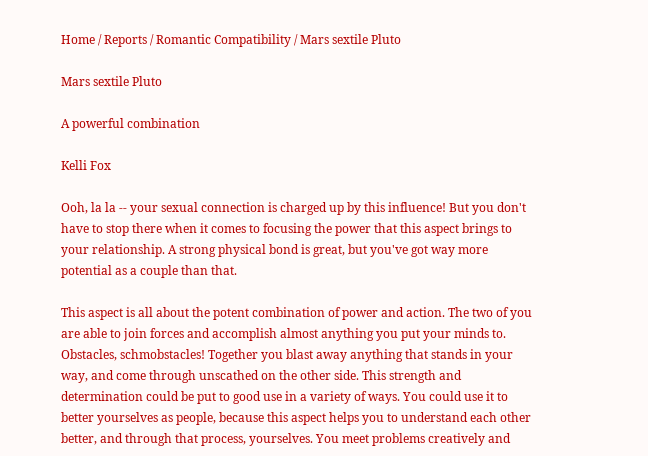Home / Reports / Romantic Compatibility / Mars sextile Pluto

Mars sextile Pluto

A powerful combination

Kelli Fox

Ooh, la la -- your sexual connection is charged up by this influence! But you don't have to stop there when it comes to focusing the power that this aspect brings to your relationship. A strong physical bond is great, but you've got way more potential as a couple than that.

This aspect is all about the potent combination of power and action. The two of you are able to join forces and accomplish almost anything you put your minds to. Obstacles, schmobstacles! Together you blast away anything that stands in your way, and come through unscathed on the other side. This strength and determination could be put to good use in a variety of ways. You could use it to better yourselves as people, because this aspect helps you to understand each other better, and through that process, yourselves. You meet problems creatively and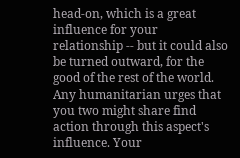head-on, which is a great influence for your relationship -- but it could also be turned outward, for the good of the rest of the world. Any humanitarian urges that you two might share find action through this aspect's influence. Your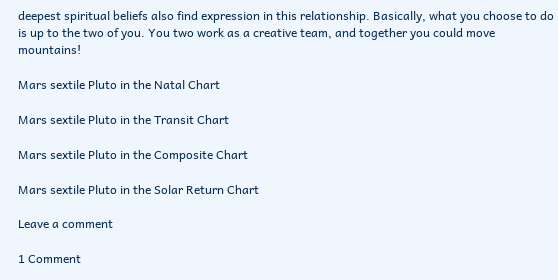deepest spiritual beliefs also find expression in this relationship. Basically, what you choose to do is up to the two of you. You two work as a creative team, and together you could move mountains!

Mars sextile Pluto in the Natal Chart

Mars sextile Pluto in the Transit Chart

Mars sextile Pluto in the Composite Chart

Mars sextile Pluto in the Solar Return Chart

Leave a comment

1 Comment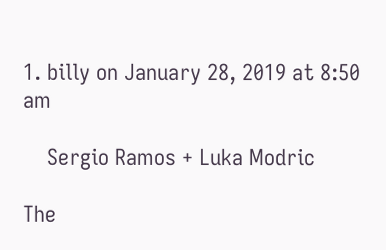1. billy on January 28, 2019 at 8:50 am

    Sergio Ramos + Luka Modric

The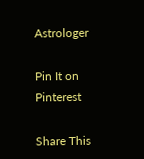Astrologer

Pin It on Pinterest

Share This